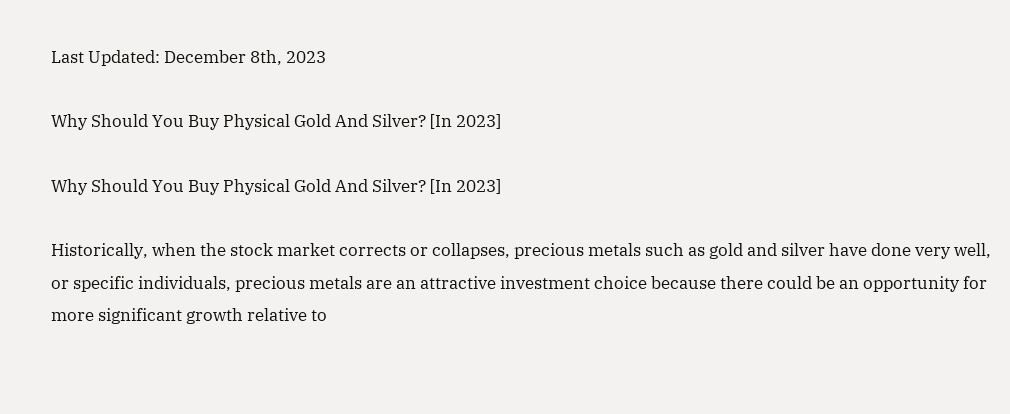Last Updated: December 8th, 2023

Why Should You Buy Physical Gold And Silver? [In 2023]

Why Should You Buy Physical Gold And Silver? [In 2023]

Historically, when the stock market corrects or collapses, precious metals such as gold and silver have done very well, or specific individuals, precious metals are an attractive investment choice because there could be an opportunity for more significant growth relative to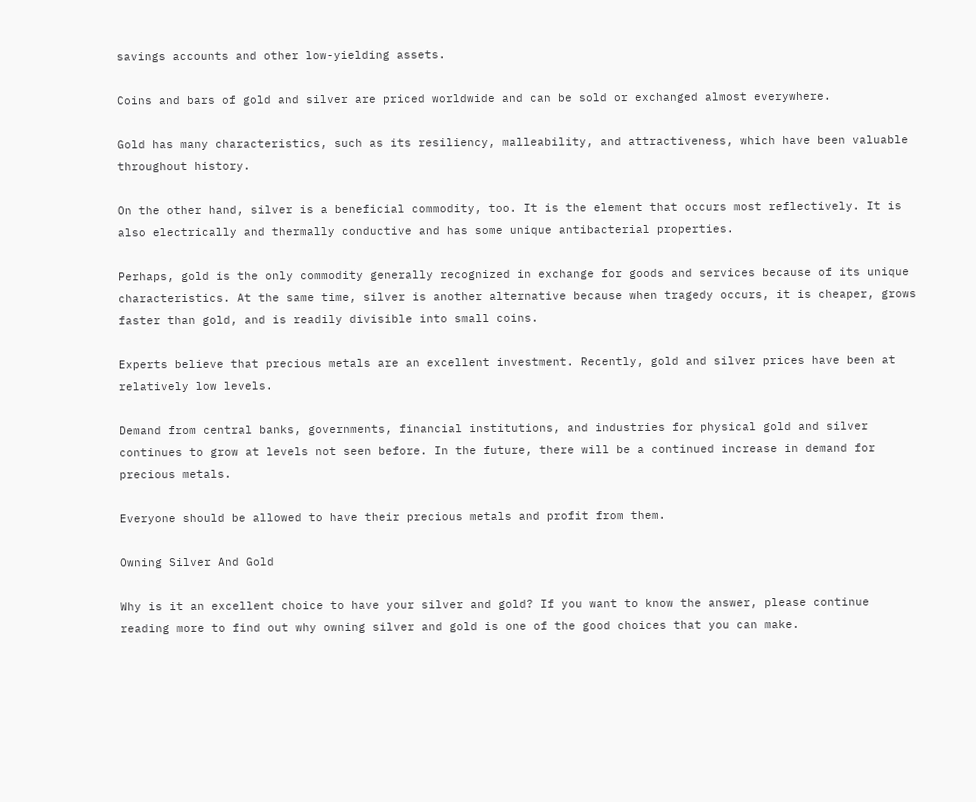savings accounts and other low-yielding assets.

Coins and bars of gold and silver are priced worldwide and can be sold or exchanged almost everywhere.

Gold has many characteristics, such as its resiliency, malleability, and attractiveness, which have been valuable throughout history.

On the other hand, silver is a beneficial commodity, too. It is the element that occurs most reflectively. It is also electrically and thermally conductive and has some unique antibacterial properties.

Perhaps, gold is the only commodity generally recognized in exchange for goods and services because of its unique characteristics. At the same time, silver is another alternative because when tragedy occurs, it is cheaper, grows faster than gold, and is readily divisible into small coins.

Experts believe that precious metals are an excellent investment. Recently, gold and silver prices have been at relatively low levels.

Demand from central banks, governments, financial institutions, and industries for physical gold and silver continues to grow at levels not seen before. In the future, there will be a continued increase in demand for precious metals.

Everyone should be allowed to have their precious metals and profit from them.

Owning Silver And Gold

Why is it an excellent choice to have your silver and gold? If you want to know the answer, please continue reading more to find out why owning silver and gold is one of the good choices that you can make.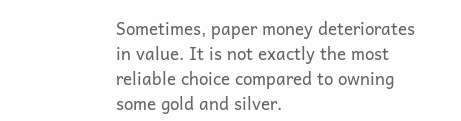Sometimes, paper money deteriorates in value. It is not exactly the most reliable choice compared to owning some gold and silver.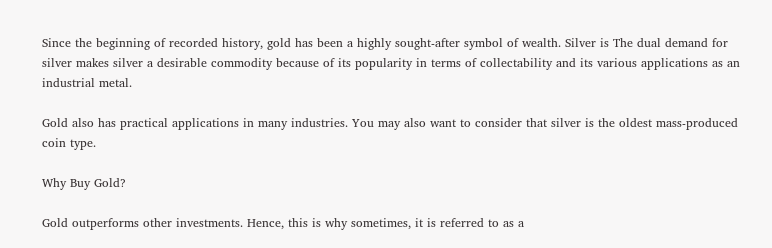Since the beginning of recorded history, gold has been a highly sought-after symbol of wealth. Silver is The dual demand for silver makes silver a desirable commodity because of its popularity in terms of collectability and its various applications as an industrial metal.

Gold also has practical applications in many industries. You may also want to consider that silver is the oldest mass-produced coin type.

Why Buy Gold?

Gold outperforms other investments. Hence, this is why sometimes, it is referred to as a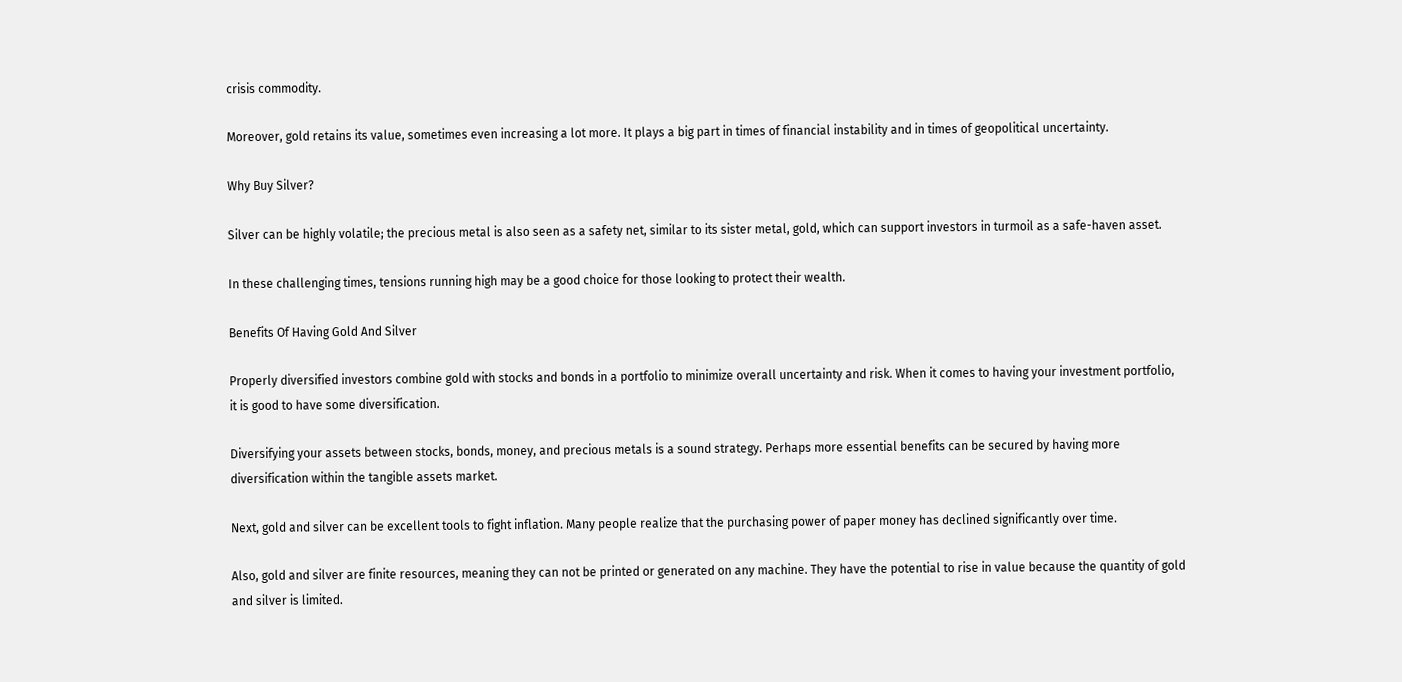crisis commodity.

Moreover, gold retains its value, sometimes even increasing a lot more. It plays a big part in times of financial instability and in times of geopolitical uncertainty.

Why Buy Silver?

Silver can be highly volatile; the precious metal is also seen as a safety net, similar to its sister metal, gold, which can support investors in turmoil as a safe-haven asset.

In these challenging times, tensions running high may be a good choice for those looking to protect their wealth.

Benefits Of Having Gold And Silver

Properly diversified investors combine gold with stocks and bonds in a portfolio to minimize overall uncertainty and risk. When it comes to having your investment portfolio, it is good to have some diversification.

Diversifying your assets between stocks, bonds, money, and precious metals is a sound strategy. Perhaps more essential benefits can be secured by having more diversification within the tangible assets market.

Next, gold and silver can be excellent tools to fight inflation. Many people realize that the purchasing power of paper money has declined significantly over time.

Also, gold and silver are finite resources, meaning they can not be printed or generated on any machine. They have the potential to rise in value because the quantity of gold and silver is limited.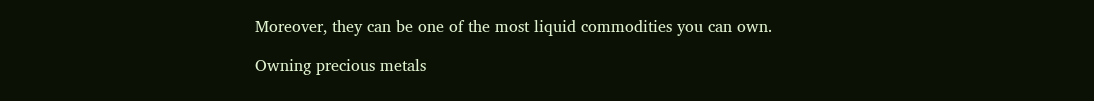Moreover, they can be one of the most liquid commodities you can own.

Owning precious metals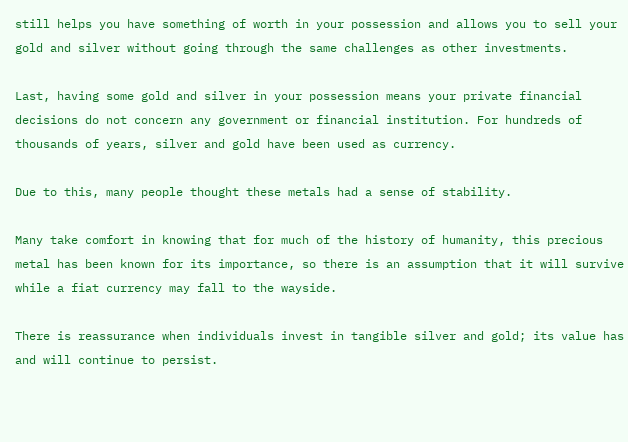still helps you have something of worth in your possession and allows you to sell your gold and silver without going through the same challenges as other investments.

Last, having some gold and silver in your possession means your private financial decisions do not concern any government or financial institution. For hundreds of thousands of years, silver and gold have been used as currency.

Due to this, many people thought these metals had a sense of stability.

Many take comfort in knowing that for much of the history of humanity, this precious metal has been known for its importance, so there is an assumption that it will survive while a fiat currency may fall to the wayside.

There is reassurance when individuals invest in tangible silver and gold; its value has and will continue to persist.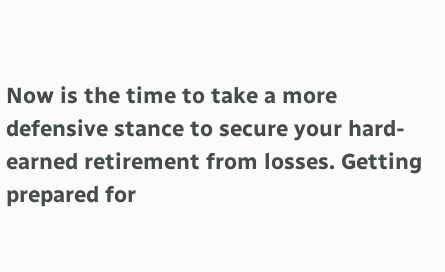Now is the time to take a more defensive stance to secure your hard-earned retirement from losses. Getting prepared for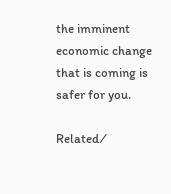the imminent economic change that is coming is safer for you.

Related ⁄